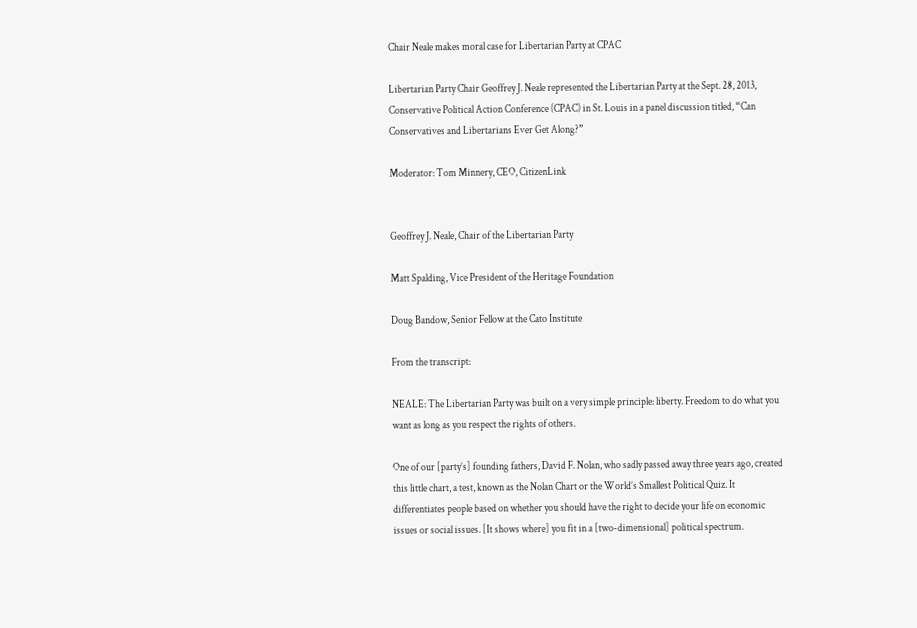Chair Neale makes moral case for Libertarian Party at CPAC

Libertarian Party Chair Geoffrey J. Neale represented the Libertarian Party at the Sept. 28, 2013, Conservative Political Action Conference (CPAC) in St. Louis in a panel discussion titled, “Can Conservatives and Libertarians Ever Get Along?”

Moderator: Tom Minnery, CEO, CitizenLink


Geoffrey J. Neale, Chair of the Libertarian Party

Matt Spalding, Vice President of the Heritage Foundation

Doug Bandow, Senior Fellow at the Cato Institute

From the transcript:

NEALE: The Libertarian Party was built on a very simple principle: liberty. Freedom to do what you want as long as you respect the rights of others.

One of our [party’s] founding fathers, David F. Nolan, who sadly passed away three years ago, created this little chart, a test, known as the Nolan Chart or the World’s Smallest Political Quiz. It differentiates people based on whether you should have the right to decide your life on economic issues or social issues. [It shows where] you fit in a [two-dimensional] political spectrum.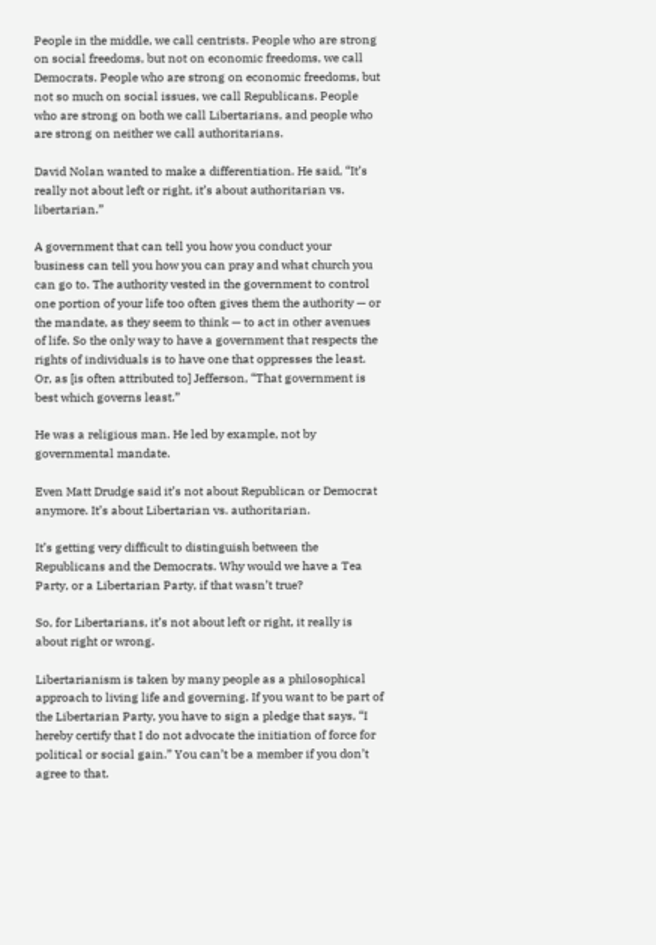People in the middle, we call centrists. People who are strong on social freedoms, but not on economic freedoms, we call Democrats. People who are strong on economic freedoms, but not so much on social issues, we call Republicans. People who are strong on both we call Libertarians, and people who are strong on neither we call authoritarians.

David Nolan wanted to make a differentiation. He said, “It’s really not about left or right, it’s about authoritarian vs. libertarian.”

A government that can tell you how you conduct your business can tell you how you can pray and what church you can go to. The authority vested in the government to control one portion of your life too often gives them the authority — or the mandate, as they seem to think — to act in other avenues of life. So the only way to have a government that respects the rights of individuals is to have one that oppresses the least. Or, as [is often attributed to] Jefferson, “That government is best which governs least.”

He was a religious man. He led by example, not by governmental mandate.

Even Matt Drudge said it’s not about Republican or Democrat anymore. It’s about Libertarian vs. authoritarian.

It’s getting very difficult to distinguish between the Republicans and the Democrats. Why would we have a Tea Party, or a Libertarian Party, if that wasn’t true?

So, for Libertarians, it’s not about left or right, it really is about right or wrong.

Libertarianism is taken by many people as a philosophical approach to living life and governing. If you want to be part of the Libertarian Party, you have to sign a pledge that says, “I hereby certify that I do not advocate the initiation of force for political or social gain.” You can’t be a member if you don’t agree to that.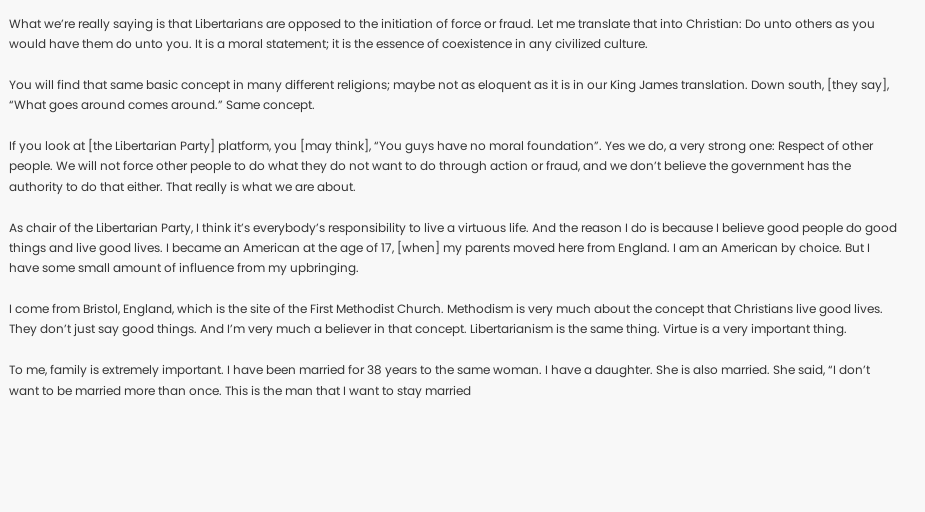What we’re really saying is that Libertarians are opposed to the initiation of force or fraud. Let me translate that into Christian: Do unto others as you would have them do unto you. It is a moral statement; it is the essence of coexistence in any civilized culture.

You will find that same basic concept in many different religions; maybe not as eloquent as it is in our King James translation. Down south, [they say], “What goes around comes around.” Same concept.

If you look at [the Libertarian Party] platform, you [may think], “You guys have no moral foundation”. Yes we do, a very strong one: Respect of other people. We will not force other people to do what they do not want to do through action or fraud, and we don’t believe the government has the authority to do that either. That really is what we are about.

As chair of the Libertarian Party, I think it’s everybody’s responsibility to live a virtuous life. And the reason I do is because I believe good people do good things and live good lives. I became an American at the age of 17, [when] my parents moved here from England. I am an American by choice. But I have some small amount of influence from my upbringing.

I come from Bristol, England, which is the site of the First Methodist Church. Methodism is very much about the concept that Christians live good lives. They don’t just say good things. And I’m very much a believer in that concept. Libertarianism is the same thing. Virtue is a very important thing.

To me, family is extremely important. I have been married for 38 years to the same woman. I have a daughter. She is also married. She said, “I don’t want to be married more than once. This is the man that I want to stay married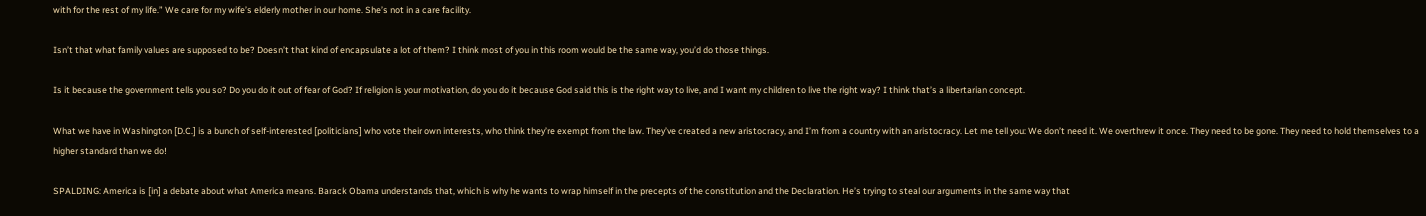with for the rest of my life.” We care for my wife’s elderly mother in our home. She’s not in a care facility.

Isn’t that what family values are supposed to be? Doesn’t that kind of encapsulate a lot of them? I think most of you in this room would be the same way, you’d do those things.

Is it because the government tells you so? Do you do it out of fear of God? If religion is your motivation, do you do it because God said this is the right way to live, and I want my children to live the right way? I think that’s a libertarian concept.

What we have in Washington [D.C.] is a bunch of self-interested [politicians] who vote their own interests, who think they’re exempt from the law. They’ve created a new aristocracy, and I’m from a country with an aristocracy. Let me tell you: We don’t need it. We overthrew it once. They need to be gone. They need to hold themselves to a higher standard than we do!

SPALDING: America is [in] a debate about what America means. Barack Obama understands that, which is why he wants to wrap himself in the precepts of the constitution and the Declaration. He’s trying to steal our arguments in the same way that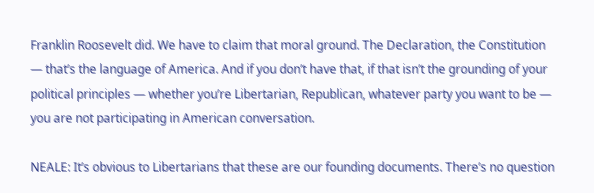Franklin Roosevelt did. We have to claim that moral ground. The Declaration, the Constitution — that’s the language of America. And if you don’t have that, if that isn’t the grounding of your political principles — whether you’re Libertarian, Republican, whatever party you want to be — you are not participating in American conversation.

NEALE: It’s obvious to Libertarians that these are our founding documents. There’s no question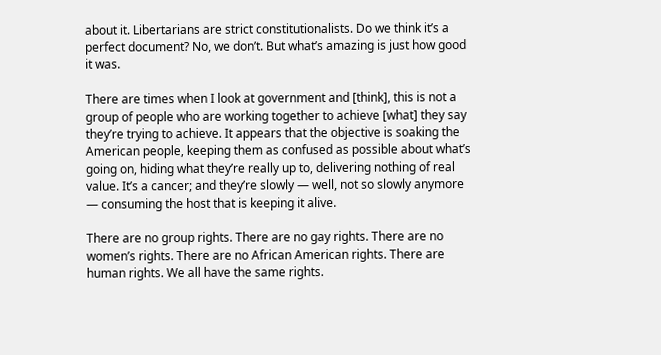about it. Libertarians are strict constitutionalists. Do we think it’s a perfect document? No, we don’t. But what’s amazing is just how good it was.

There are times when I look at government and [think], this is not a group of people who are working together to achieve [what] they say they’re trying to achieve. It appears that the objective is soaking the American people, keeping them as confused as possible about what’s going on, hiding what they’re really up to, delivering nothing of real value. It’s a cancer; and they’re slowly — well, not so slowly anymore — consuming the host that is keeping it alive.

There are no group rights. There are no gay rights. There are no women’s rights. There are no African American rights. There are human rights. We all have the same rights.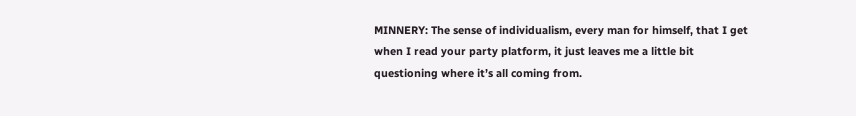MINNERY: The sense of individualism, every man for himself, that I get when I read your party platform, it just leaves me a little bit questioning where it’s all coming from.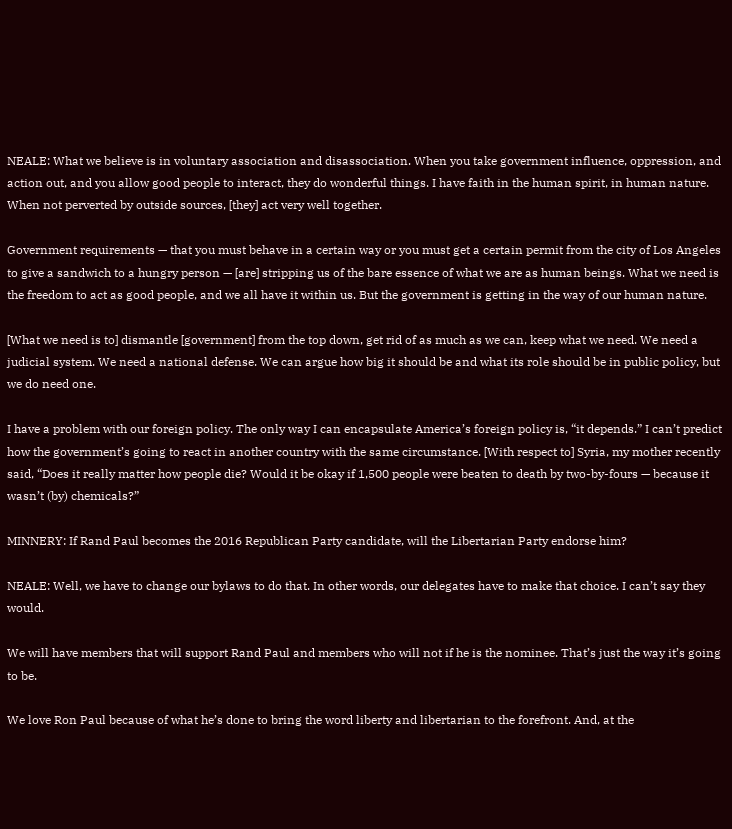NEALE: What we believe is in voluntary association and disassociation. When you take government influence, oppression, and action out, and you allow good people to interact, they do wonderful things. I have faith in the human spirit, in human nature. When not perverted by outside sources, [they] act very well together.

Government requirements — that you must behave in a certain way or you must get a certain permit from the city of Los Angeles to give a sandwich to a hungry person — [are] stripping us of the bare essence of what we are as human beings. What we need is the freedom to act as good people, and we all have it within us. But the government is getting in the way of our human nature.

[What we need is to] dismantle [government] from the top down, get rid of as much as we can, keep what we need. We need a judicial system. We need a national defense. We can argue how big it should be and what its role should be in public policy, but we do need one.

I have a problem with our foreign policy. The only way I can encapsulate America’s foreign policy is, “it depends.” I can’t predict how the government’s going to react in another country with the same circumstance. [With respect to] Syria, my mother recently said, “Does it really matter how people die? Would it be okay if 1,500 people were beaten to death by two-by-fours — because it wasn’t (by) chemicals?”

MINNERY: If Rand Paul becomes the 2016 Republican Party candidate, will the Libertarian Party endorse him?

NEALE: Well, we have to change our bylaws to do that. In other words, our delegates have to make that choice. I can’t say they would.

We will have members that will support Rand Paul and members who will not if he is the nominee. That’s just the way it’s going to be.

We love Ron Paul because of what he’s done to bring the word liberty and libertarian to the forefront. And, at the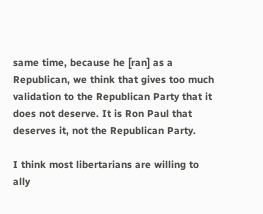same time, because he [ran] as a Republican, we think that gives too much validation to the Republican Party that it does not deserve. It is Ron Paul that deserves it, not the Republican Party.

I think most libertarians are willing to ally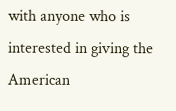with anyone who is interested in giving the American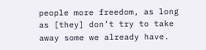people more freedom, as long as [they] don’t try to take away some we already have.